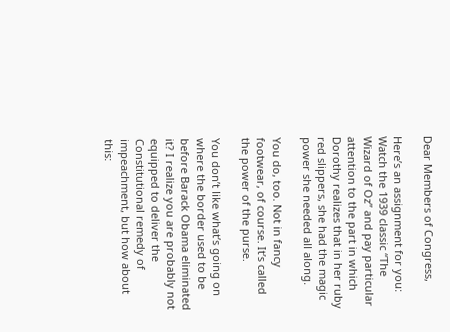Dear Members of Congress,

Here’s an assignment for you: Watch the 1939 classic “The Wizard of Oz” and pay particular attention to the part in which Dorothy realizes that in her ruby red slippers, she had the magic power she needed all along.

You do, too. Not in fancy footwear, of course. It’s called the power of the purse.

You don’t like what’s going on where the border used to be before Barack Obama eliminated it? I realize you are probably not equipped to deliver the Constitutional remedy of impeachment, but how about this: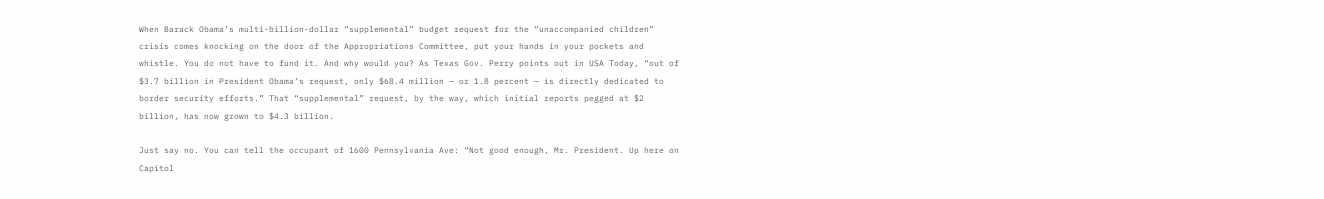When Barack Obama’s multi-billion-dollar “supplemental” budget request for the “unaccompanied children” crisis comes knocking on the door of the Appropriations Committee, put your hands in your pockets and whistle. You do not have to fund it. And why would you? As Texas Gov. Perry points out in USA Today, “out of $3.7 billion in President Obama’s request, only $68.4 million — or 1.8 percent — is directly dedicated to border security efforts.” That “supplemental” request, by the way, which initial reports pegged at $2 billion, has now grown to $4.3 billion.

Just say no. You can tell the occupant of 1600 Pennsylvania Ave: “Not good enough, Mr. President. Up here on Capitol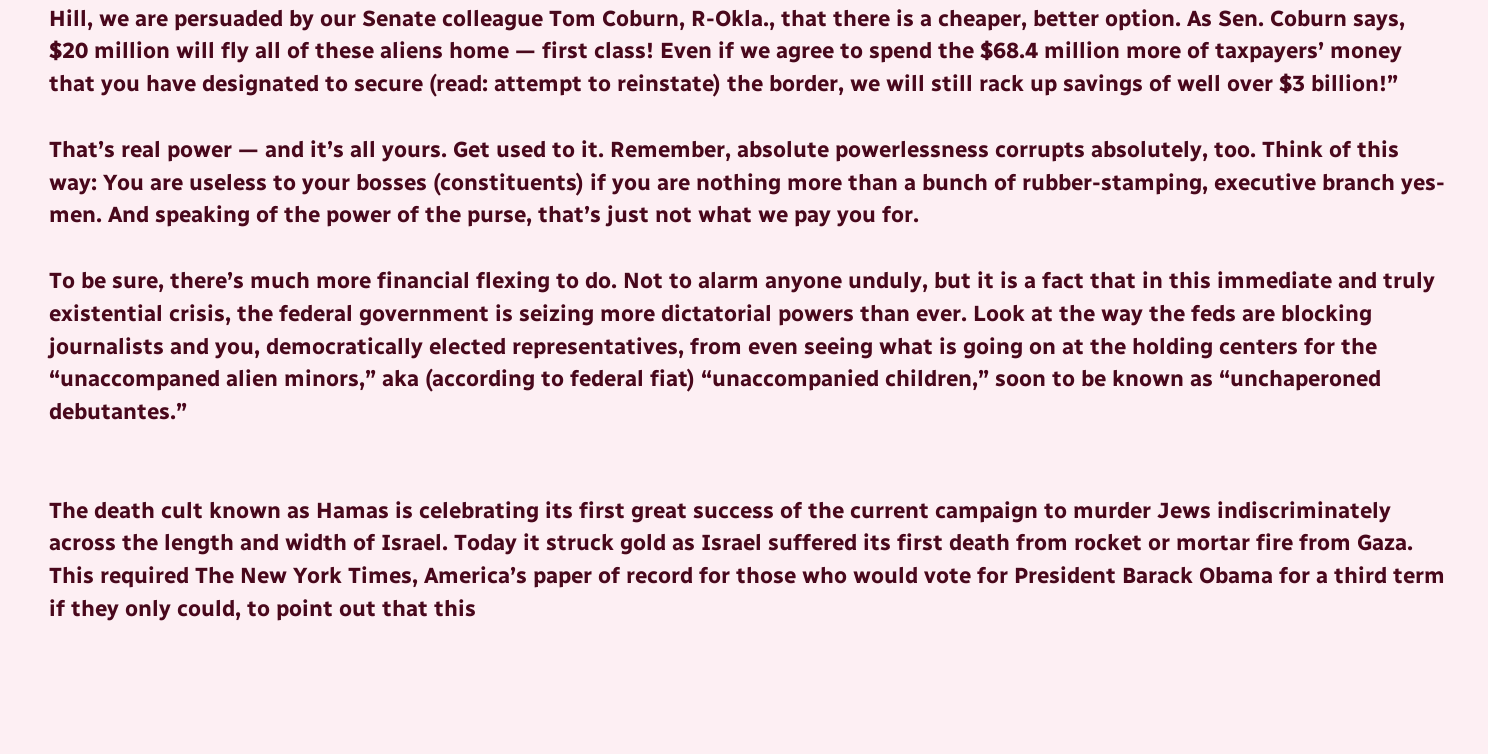Hill, we are persuaded by our Senate colleague Tom Coburn, R-Okla., that there is a cheaper, better option. As Sen. Coburn says, $20 million will fly all of these aliens home — first class! Even if we agree to spend the $68.4 million more of taxpayers’ money that you have designated to secure (read: attempt to reinstate) the border, we will still rack up savings of well over $3 billion!”

That’s real power — and it’s all yours. Get used to it. Remember, absolute powerlessness corrupts absolutely, too. Think of this way: You are useless to your bosses (constituents) if you are nothing more than a bunch of rubber-stamping, executive branch yes-men. And speaking of the power of the purse, that’s just not what we pay you for.

To be sure, there’s much more financial flexing to do. Not to alarm anyone unduly, but it is a fact that in this immediate and truly existential crisis, the federal government is seizing more dictatorial powers than ever. Look at the way the feds are blocking journalists and you, democratically elected representatives, from even seeing what is going on at the holding centers for the “unaccompaned alien minors,” aka (according to federal fiat) “unaccompanied children,” soon to be known as “unchaperoned debutantes.”


The death cult known as Hamas is celebrating its first great success of the current campaign to murder Jews indiscriminately across the length and width of Israel. Today it struck gold as Israel suffered its first death from rocket or mortar fire from Gaza. This required The New York Times, America’s paper of record for those who would vote for President Barack Obama for a third term if they only could, to point out that this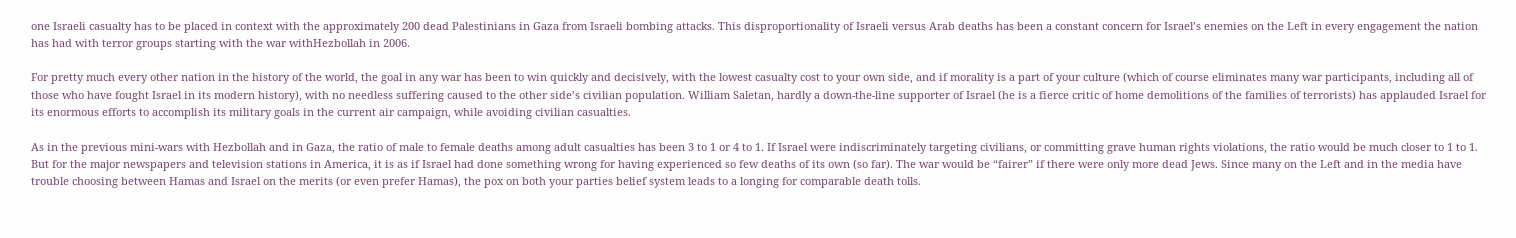one Israeli casualty has to be placed in context with the approximately 200 dead Palestinians in Gaza from Israeli bombing attacks. This disproportionality of Israeli versus Arab deaths has been a constant concern for Israel’s enemies on the Left in every engagement the nation has had with terror groups starting with the war withHezbollah in 2006.

For pretty much every other nation in the history of the world, the goal in any war has been to win quickly and decisively, with the lowest casualty cost to your own side, and if morality is a part of your culture (which of course eliminates many war participants, including all of those who have fought Israel in its modern history), with no needless suffering caused to the other side’s civilian population. William Saletan, hardly a down-the-line supporter of Israel (he is a fierce critic of home demolitions of the families of terrorists) has applauded Israel for its enormous efforts to accomplish its military goals in the current air campaign, while avoiding civilian casualties.

As in the previous mini-wars with Hezbollah and in Gaza, the ratio of male to female deaths among adult casualties has been 3 to 1 or 4 to 1. If Israel were indiscriminately targeting civilians, or committing grave human rights violations, the ratio would be much closer to 1 to 1. But for the major newspapers and television stations in America, it is as if Israel had done something wrong for having experienced so few deaths of its own (so far). The war would be “fairer” if there were only more dead Jews. Since many on the Left and in the media have trouble choosing between Hamas and Israel on the merits (or even prefer Hamas), the pox on both your parties belief system leads to a longing for comparable death tolls.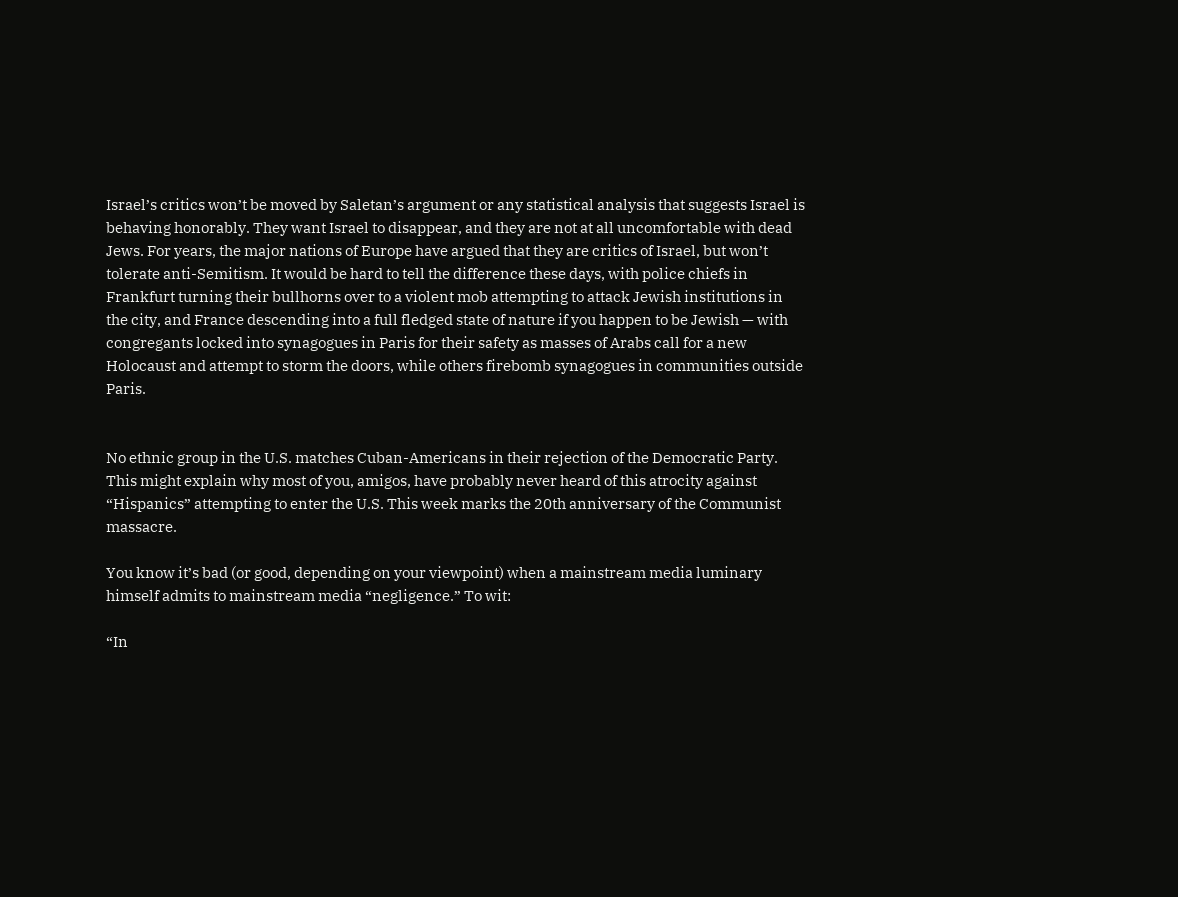Israel’s critics won’t be moved by Saletan’s argument or any statistical analysis that suggests Israel is behaving honorably. They want Israel to disappear, and they are not at all uncomfortable with dead Jews. For years, the major nations of Europe have argued that they are critics of Israel, but won’t tolerate anti-Semitism. It would be hard to tell the difference these days, with police chiefs in Frankfurt turning their bullhorns over to a violent mob attempting to attack Jewish institutions in the city, and France descending into a full fledged state of nature if you happen to be Jewish — with congregants locked into synagogues in Paris for their safety as masses of Arabs call for a new Holocaust and attempt to storm the doors, while others firebomb synagogues in communities outside Paris.


No ethnic group in the U.S. matches Cuban-Americans in their rejection of the Democratic Party. This might explain why most of you, amigos, have probably never heard of this atrocity against “Hispanics” attempting to enter the U.S. This week marks the 20th anniversary of the Communist massacre.

You know it’s bad (or good, depending on your viewpoint) when a mainstream media luminary himself admits to mainstream media “negligence.” To wit:

“In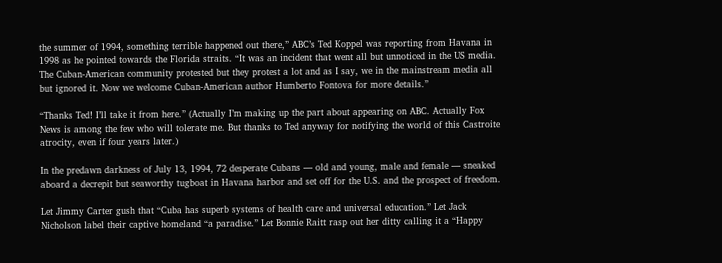the summer of 1994, something terrible happened out there,” ABC’s Ted Koppel was reporting from Havana in 1998 as he pointed towards the Florida straits. “It was an incident that went all but unnoticed in the US media. The Cuban-American community protested but they protest a lot and as I say, we in the mainstream media all but ignored it. Now we welcome Cuban-American author Humberto Fontova for more details.”

“Thanks Ted! I’ll take it from here.” (Actually I’m making up the part about appearing on ABC. Actually Fox News is among the few who will tolerate me. But thanks to Ted anyway for notifying the world of this Castroite atrocity, even if four years later.)

In the predawn darkness of July 13, 1994, 72 desperate Cubans — old and young, male and female — sneaked aboard a decrepit but seaworthy tugboat in Havana harbor and set off for the U.S. and the prospect of freedom.

Let Jimmy Carter gush that “Cuba has superb systems of health care and universal education.” Let Jack Nicholson label their captive homeland “a paradise.” Let Bonnie Raitt rasp out her ditty calling it a “Happy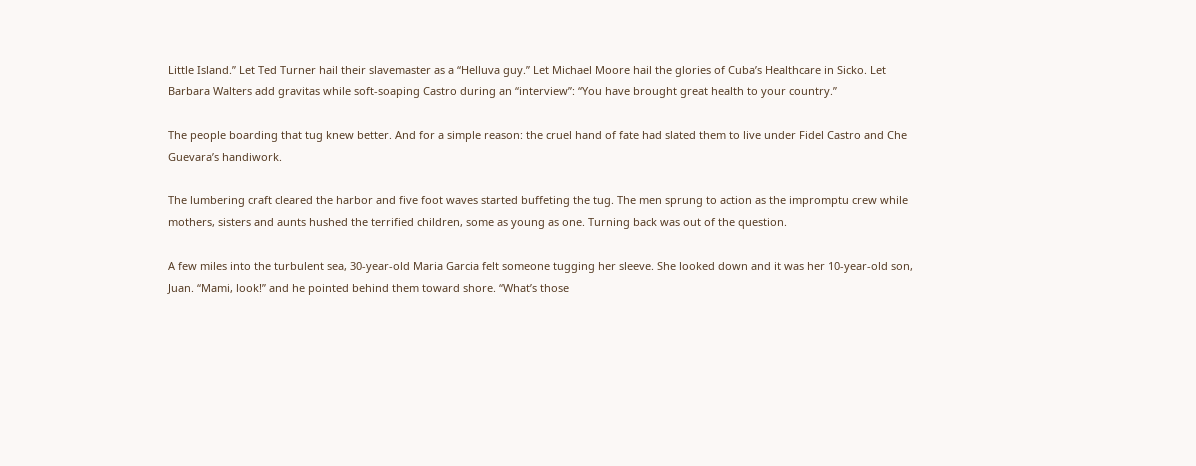Little Island.” Let Ted Turner hail their slavemaster as a “Helluva guy.” Let Michael Moore hail the glories of Cuba’s Healthcare in Sicko. Let Barbara Walters add gravitas while soft-soaping Castro during an “interview”: “You have brought great health to your country.”

The people boarding that tug knew better. And for a simple reason: the cruel hand of fate had slated them to live under Fidel Castro and Che Guevara’s handiwork.

The lumbering craft cleared the harbor and five foot waves started buffeting the tug. The men sprung to action as the impromptu crew while mothers, sisters and aunts hushed the terrified children, some as young as one. Turning back was out of the question.

A few miles into the turbulent sea, 30-year-old Maria Garcia felt someone tugging her sleeve. She looked down and it was her 10-year-old son, Juan. “Mami, look!” and he pointed behind them toward shore. “What’s those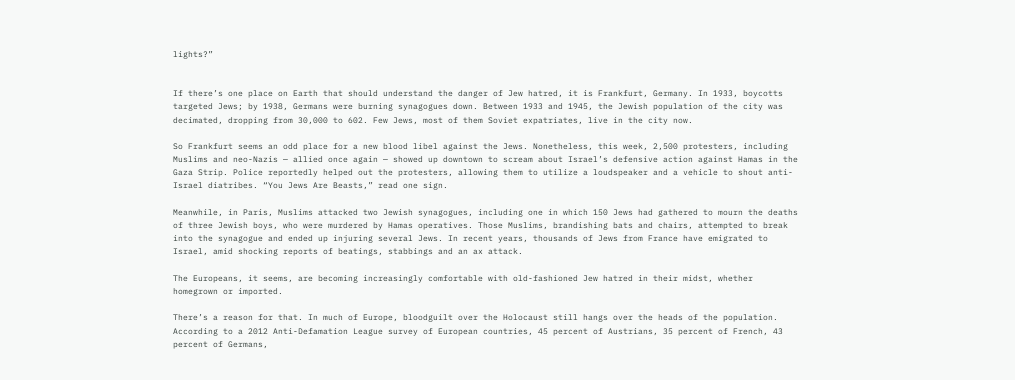lights?”


If there’s one place on Earth that should understand the danger of Jew hatred, it is Frankfurt, Germany. In 1933, boycotts targeted Jews; by 1938, Germans were burning synagogues down. Between 1933 and 1945, the Jewish population of the city was decimated, dropping from 30,000 to 602. Few Jews, most of them Soviet expatriates, live in the city now.

So Frankfurt seems an odd place for a new blood libel against the Jews. Nonetheless, this week, 2,500 protesters, including Muslims and neo-Nazis — allied once again — showed up downtown to scream about Israel’s defensive action against Hamas in the Gaza Strip. Police reportedly helped out the protesters, allowing them to utilize a loudspeaker and a vehicle to shout anti-Israel diatribes. “You Jews Are Beasts,” read one sign.

Meanwhile, in Paris, Muslims attacked two Jewish synagogues, including one in which 150 Jews had gathered to mourn the deaths of three Jewish boys, who were murdered by Hamas operatives. Those Muslims, brandishing bats and chairs, attempted to break into the synagogue and ended up injuring several Jews. In recent years, thousands of Jews from France have emigrated to Israel, amid shocking reports of beatings, stabbings and an ax attack.

The Europeans, it seems, are becoming increasingly comfortable with old-fashioned Jew hatred in their midst, whether homegrown or imported.

There’s a reason for that. In much of Europe, bloodguilt over the Holocaust still hangs over the heads of the population. According to a 2012 Anti-Defamation League survey of European countries, 45 percent of Austrians, 35 percent of French, 43 percent of Germans,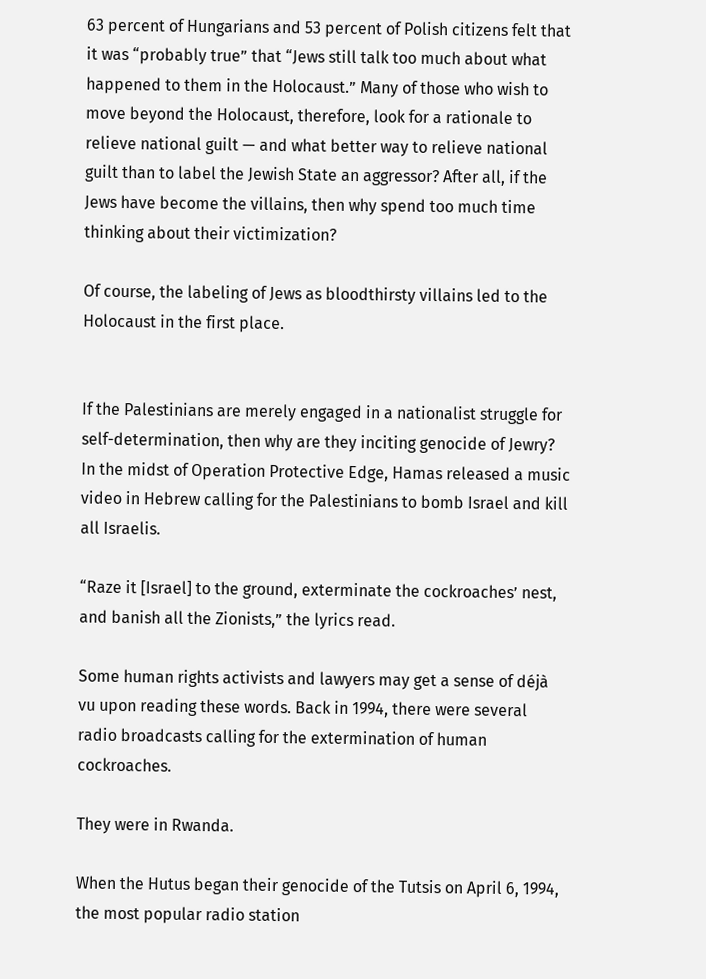63 percent of Hungarians and 53 percent of Polish citizens felt that it was “probably true” that “Jews still talk too much about what happened to them in the Holocaust.” Many of those who wish to move beyond the Holocaust, therefore, look for a rationale to relieve national guilt — and what better way to relieve national guilt than to label the Jewish State an aggressor? After all, if the Jews have become the villains, then why spend too much time thinking about their victimization?

Of course, the labeling of Jews as bloodthirsty villains led to the Holocaust in the first place.


If the Palestinians are merely engaged in a nationalist struggle for self-determination, then why are they inciting genocide of Jewry? In the midst of Operation Protective Edge, Hamas released a music video in Hebrew calling for the Palestinians to bomb Israel and kill all Israelis.

“Raze it [Israel] to the ground, exterminate the cockroaches’ nest, and banish all the Zionists,” the lyrics read.

Some human rights activists and lawyers may get a sense of déjà vu upon reading these words. Back in 1994, there were several radio broadcasts calling for the extermination of human cockroaches.

They were in Rwanda.

When the Hutus began their genocide of the Tutsis on April 6, 1994, the most popular radio station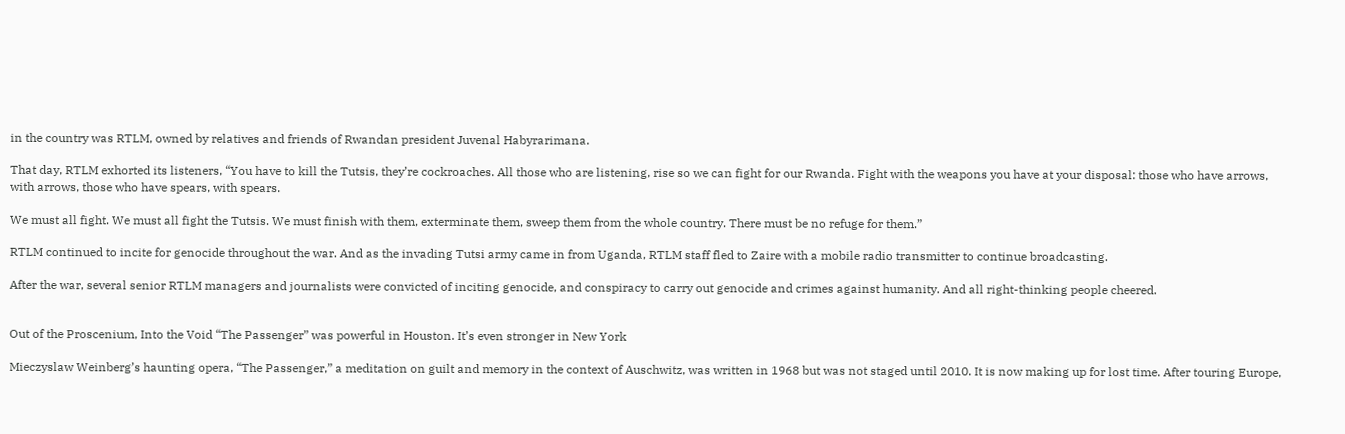in the country was RTLM, owned by relatives and friends of Rwandan president Juvenal Habyrarimana.

That day, RTLM exhorted its listeners, “You have to kill the Tutsis, they’re cockroaches. All those who are listening, rise so we can fight for our Rwanda. Fight with the weapons you have at your disposal: those who have arrows, with arrows, those who have spears, with spears.

We must all fight. We must all fight the Tutsis. We must finish with them, exterminate them, sweep them from the whole country. There must be no refuge for them.”

RTLM continued to incite for genocide throughout the war. And as the invading Tutsi army came in from Uganda, RTLM staff fled to Zaire with a mobile radio transmitter to continue broadcasting.

After the war, several senior RTLM managers and journalists were convicted of inciting genocide, and conspiracy to carry out genocide and crimes against humanity. And all right-thinking people cheered.


Out of the Proscenium, Into the Void “The Passenger” was powerful in Houston. It’s even stronger in New York

Mieczyslaw Weinberg’s haunting opera, “The Passenger,” a meditation on guilt and memory in the context of Auschwitz, was written in 1968 but was not staged until 2010. It is now making up for lost time. After touring Europe,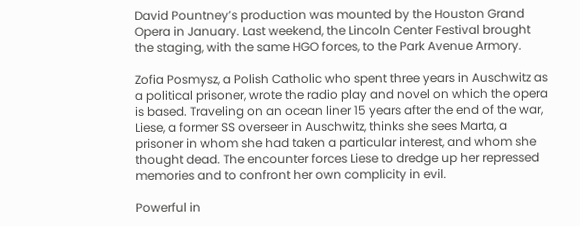David Pountney’s production was mounted by the Houston Grand Opera in January. Last weekend, the Lincoln Center Festival brought the staging, with the same HGO forces, to the Park Avenue Armory.

Zofia Posmysz, a Polish Catholic who spent three years in Auschwitz as a political prisoner, wrote the radio play and novel on which the opera is based. Traveling on an ocean liner 15 years after the end of the war, Liese, a former SS overseer in Auschwitz, thinks she sees Marta, a prisoner in whom she had taken a particular interest, and whom she thought dead. The encounter forces Liese to dredge up her repressed memories and to confront her own complicity in evil.

Powerful in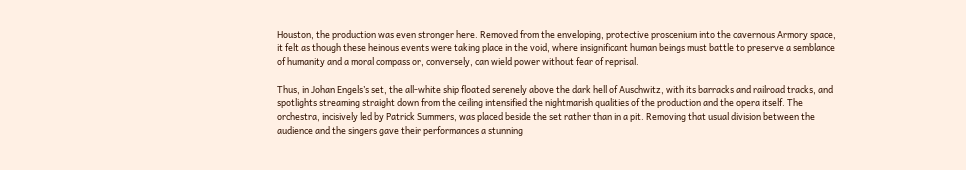Houston, the production was even stronger here. Removed from the enveloping, protective proscenium into the cavernous Armory space, it felt as though these heinous events were taking place in the void, where insignificant human beings must battle to preserve a semblance of humanity and a moral compass or, conversely, can wield power without fear of reprisal.

Thus, in Johan Engels’s set, the all-white ship floated serenely above the dark hell of Auschwitz, with its barracks and railroad tracks, and spotlights streaming straight down from the ceiling intensified the nightmarish qualities of the production and the opera itself. The orchestra, incisively led by Patrick Summers, was placed beside the set rather than in a pit. Removing that usual division between the audience and the singers gave their performances a stunning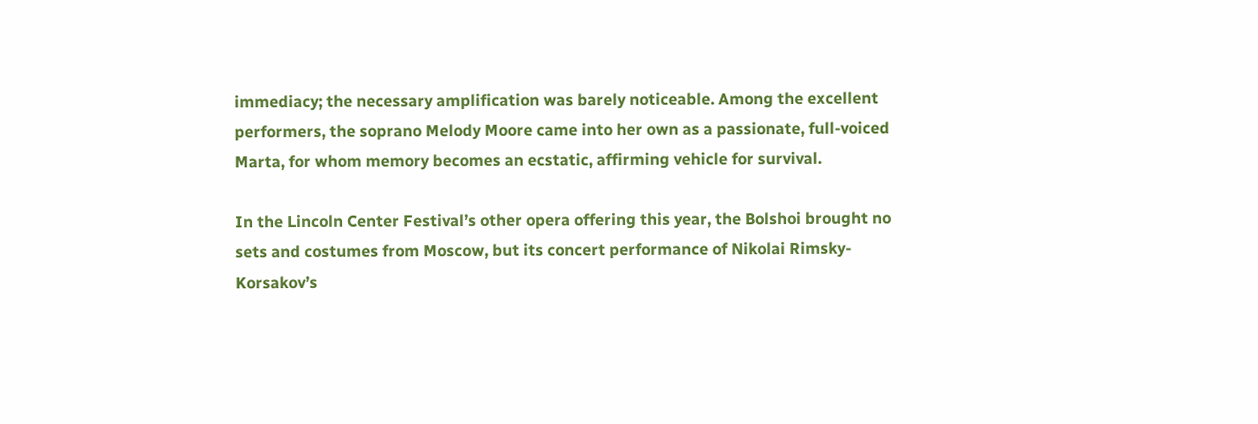immediacy; the necessary amplification was barely noticeable. Among the excellent performers, the soprano Melody Moore came into her own as a passionate, full-voiced Marta, for whom memory becomes an ecstatic, affirming vehicle for survival.

In the Lincoln Center Festival’s other opera offering this year, the Bolshoi brought no sets and costumes from Moscow, but its concert performance of Nikolai Rimsky-Korsakov’s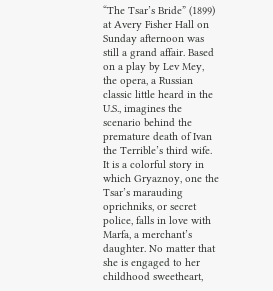“The Tsar’s Bride” (1899) at Avery Fisher Hall on Sunday afternoon was still a grand affair. Based on a play by Lev Mey, the opera, a Russian classic little heard in the U.S., imagines the scenario behind the premature death of Ivan the Terrible’s third wife. It is a colorful story in which Gryaznoy, one the Tsar’s marauding oprichniks, or secret police, falls in love with Marfa, a merchant’s daughter. No matter that she is engaged to her childhood sweetheart,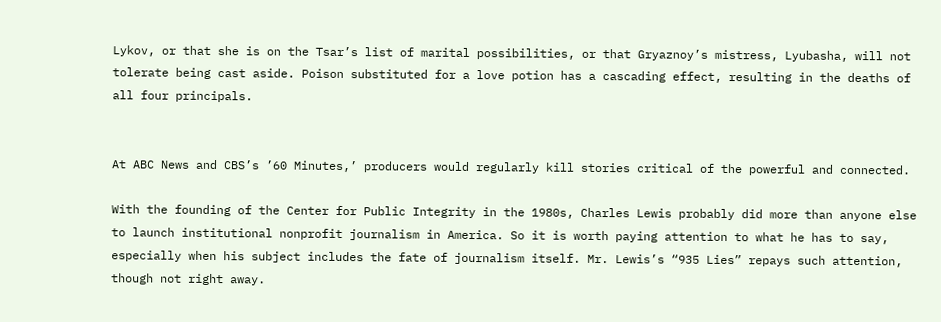Lykov, or that she is on the Tsar’s list of marital possibilities, or that Gryaznoy’s mistress, Lyubasha, will not tolerate being cast aside. Poison substituted for a love potion has a cascading effect, resulting in the deaths of all four principals.


At ABC News and CBS’s ’60 Minutes,’ producers would regularly kill stories critical of the powerful and connected.

With the founding of the Center for Public Integrity in the 1980s, Charles Lewis probably did more than anyone else to launch institutional nonprofit journalism in America. So it is worth paying attention to what he has to say, especially when his subject includes the fate of journalism itself. Mr. Lewis’s “935 Lies” repays such attention, though not right away.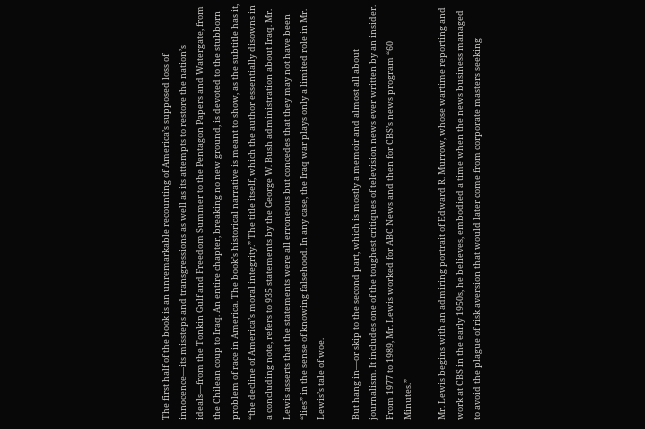The first half of the book is an unremarkable recounting of America’s supposed loss of innocence—its missteps and transgressions as well as its attempts to restore the nation’s ideals—from the Tonkin Gulf and Freedom Summer to the Pentagon Papers and Watergate, from the Chilean coup to Iraq. An entire chapter, breaking no new ground, is devoted to the stubborn problem of race in America. The book’s historical narrative is meant to show, as the subtitle has it, “the decline of America’s moral integrity.” The title itself, which the author essentially disowns in a concluding note, refers to 935 statements by the George W. Bush administration about Iraq. Mr. Lewis asserts that the statements were all erroneous but concedes that they may not have been “lies” in the sense of knowing falsehood. In any case, the Iraq war plays only a limited role in Mr. Lewis’s tale of woe.

But hang in—or skip to the second part, which is mostly a memoir and almost all about journalism. It includes one of the toughest critiques of television news ever written by an insider. From 1977 to 1989, Mr. Lewis worked for ABC News and then for CBS’s news program “60 Minutes.”

Mr. Lewis begins with an admiring portrait of Edward R. Murrow, whose wartime reporting and work at CBS in the early 1950s, he believes, embodied a time when the news business managed to avoid the plague of risk aversion that would later come from corporate masters seeking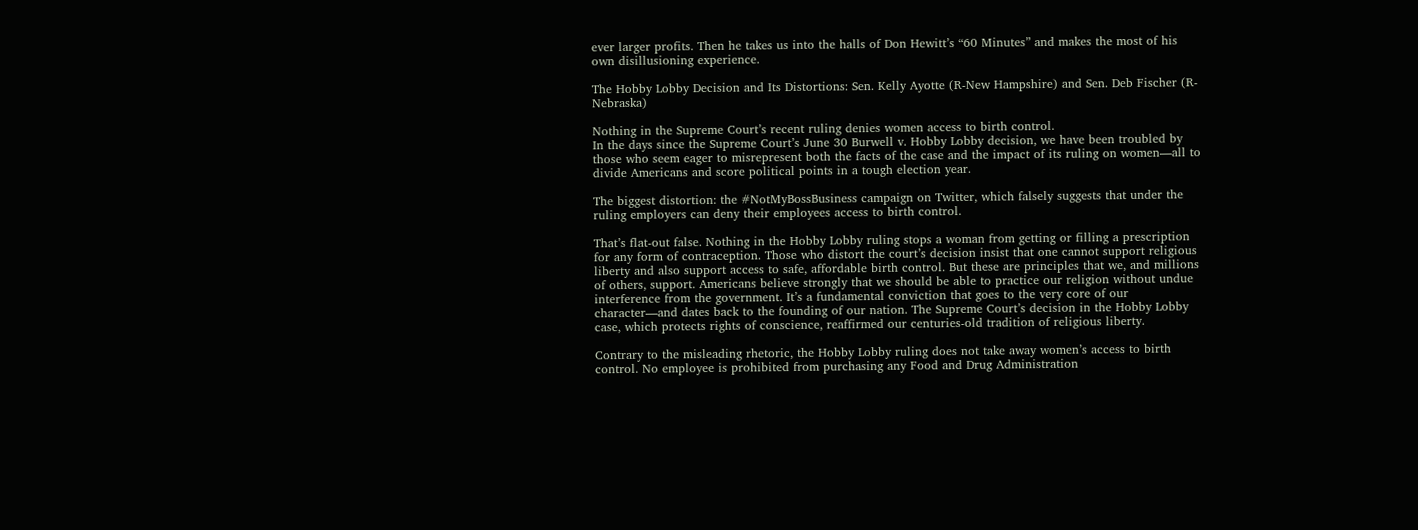ever larger profits. Then he takes us into the halls of Don Hewitt’s “60 Minutes” and makes the most of his own disillusioning experience.

The Hobby Lobby Decision and Its Distortions: Sen. Kelly Ayotte (R-New Hampshire) and Sen. Deb Fischer (R-Nebraska)

Nothing in the Supreme Court’s recent ruling denies women access to birth control.
In the days since the Supreme Court’s June 30 Burwell v. Hobby Lobby decision, we have been troubled by those who seem eager to misrepresent both the facts of the case and the impact of its ruling on women—all to divide Americans and score political points in a tough election year.

The biggest distortion: the #NotMyBossBusiness campaign on Twitter, which falsely suggests that under the ruling employers can deny their employees access to birth control.

That’s flat-out false. Nothing in the Hobby Lobby ruling stops a woman from getting or filling a prescription for any form of contraception. Those who distort the court’s decision insist that one cannot support religious liberty and also support access to safe, affordable birth control. But these are principles that we, and millions of others, support. Americans believe strongly that we should be able to practice our religion without undue interference from the government. It’s a fundamental conviction that goes to the very core of our character—and dates back to the founding of our nation. The Supreme Court’s decision in the Hobby Lobby case, which protects rights of conscience, reaffirmed our centuries-old tradition of religious liberty.

Contrary to the misleading rhetoric, the Hobby Lobby ruling does not take away women’s access to birth control. No employee is prohibited from purchasing any Food and Drug Administration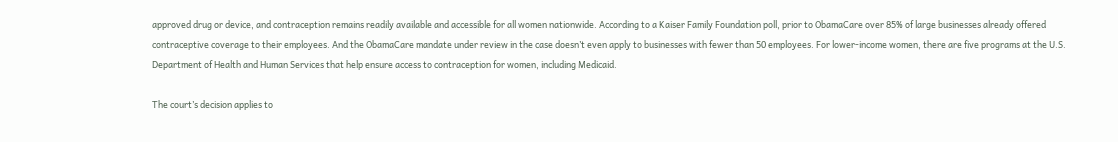approved drug or device, and contraception remains readily available and accessible for all women nationwide. According to a Kaiser Family Foundation poll, prior to ObamaCare over 85% of large businesses already offered contraceptive coverage to their employees. And the ObamaCare mandate under review in the case doesn’t even apply to businesses with fewer than 50 employees. For lower-income women, there are five programs at the U.S. Department of Health and Human Services that help ensure access to contraception for women, including Medicaid.

The court’s decision applies to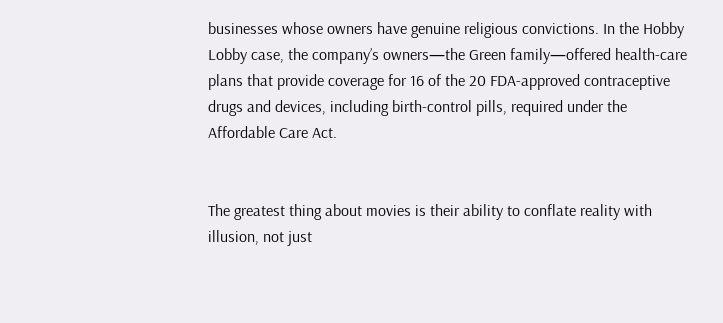businesses whose owners have genuine religious convictions. In the Hobby Lobby case, the company’s owners—the Green family—offered health-care plans that provide coverage for 16 of the 20 FDA-approved contraceptive drugs and devices, including birth-control pills, required under the Affordable Care Act.


The greatest thing about movies is their ability to conflate reality with illusion, not just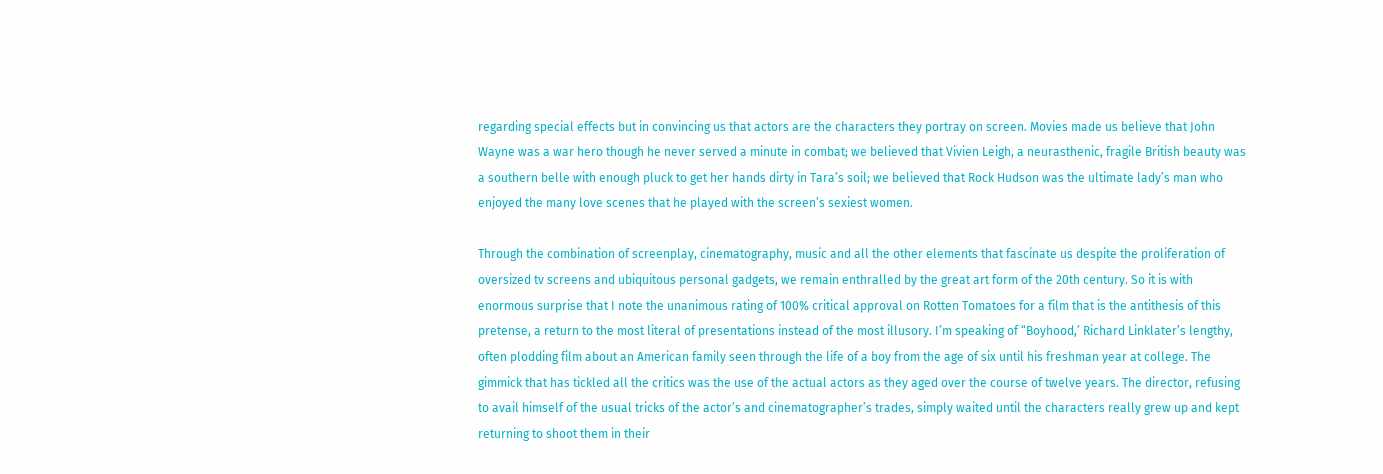regarding special effects but in convincing us that actors are the characters they portray on screen. Movies made us believe that John Wayne was a war hero though he never served a minute in combat; we believed that Vivien Leigh, a neurasthenic, fragile British beauty was a southern belle with enough pluck to get her hands dirty in Tara’s soil; we believed that Rock Hudson was the ultimate lady’s man who enjoyed the many love scenes that he played with the screen’s sexiest women.

Through the combination of screenplay, cinematography, music and all the other elements that fascinate us despite the proliferation of oversized tv screens and ubiquitous personal gadgets, we remain enthralled by the great art form of the 20th century. So it is with enormous surprise that I note the unanimous rating of 100% critical approval on Rotten Tomatoes for a film that is the antithesis of this pretense, a return to the most literal of presentations instead of the most illusory. I’m speaking of “Boyhood,’ Richard Linklater’s lengthy, often plodding film about an American family seen through the life of a boy from the age of six until his freshman year at college. The gimmick that has tickled all the critics was the use of the actual actors as they aged over the course of twelve years. The director, refusing to avail himself of the usual tricks of the actor’s and cinematographer’s trades, simply waited until the characters really grew up and kept returning to shoot them in their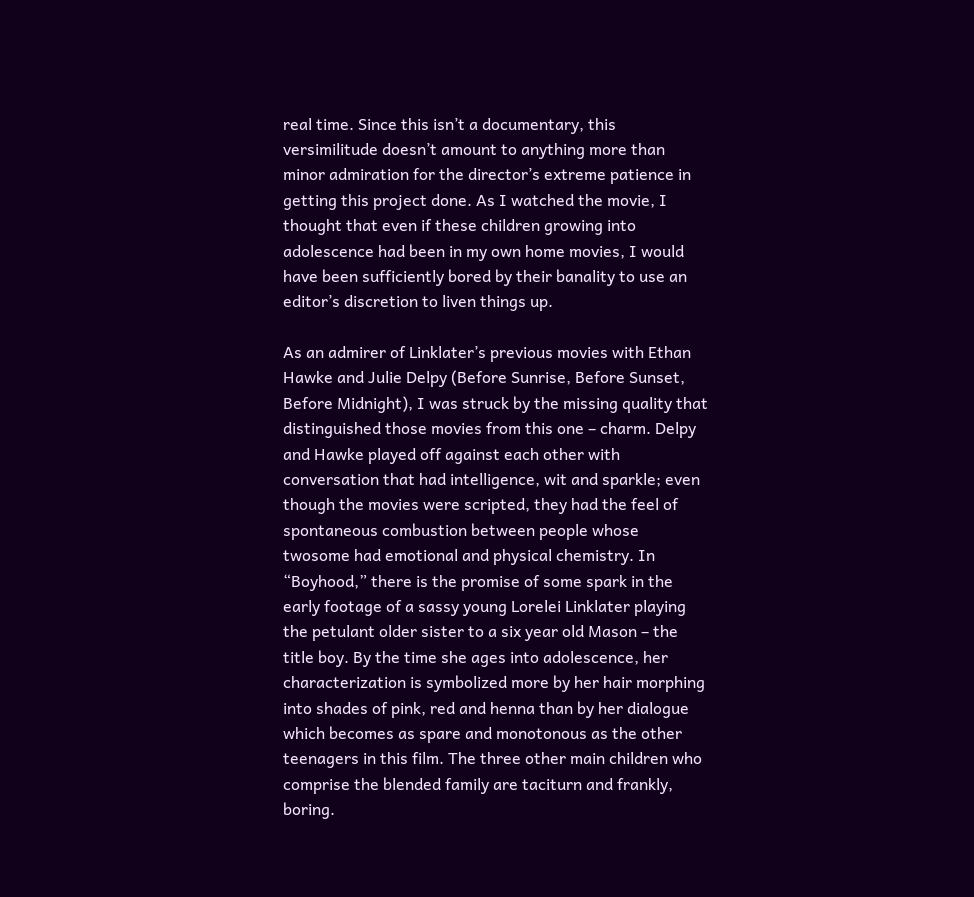real time. Since this isn’t a documentary, this versimilitude doesn’t amount to anything more than minor admiration for the director’s extreme patience in getting this project done. As I watched the movie, I thought that even if these children growing into adolescence had been in my own home movies, I would have been sufficiently bored by their banality to use an editor’s discretion to liven things up.

As an admirer of Linklater’s previous movies with Ethan Hawke and Julie Delpy (Before Sunrise, Before Sunset, Before Midnight), I was struck by the missing quality that distinguished those movies from this one – charm. Delpy and Hawke played off against each other with conversation that had intelligence, wit and sparkle; even though the movies were scripted, they had the feel of spontaneous combustion between people whose twosome had emotional and physical chemistry. In “Boyhood,” there is the promise of some spark in the early footage of a sassy young Lorelei Linklater playing the petulant older sister to a six year old Mason – the title boy. By the time she ages into adolescence, her characterization is symbolized more by her hair morphing into shades of pink, red and henna than by her dialogue which becomes as spare and monotonous as the other teenagers in this film. The three other main children who comprise the blended family are taciturn and frankly, boring.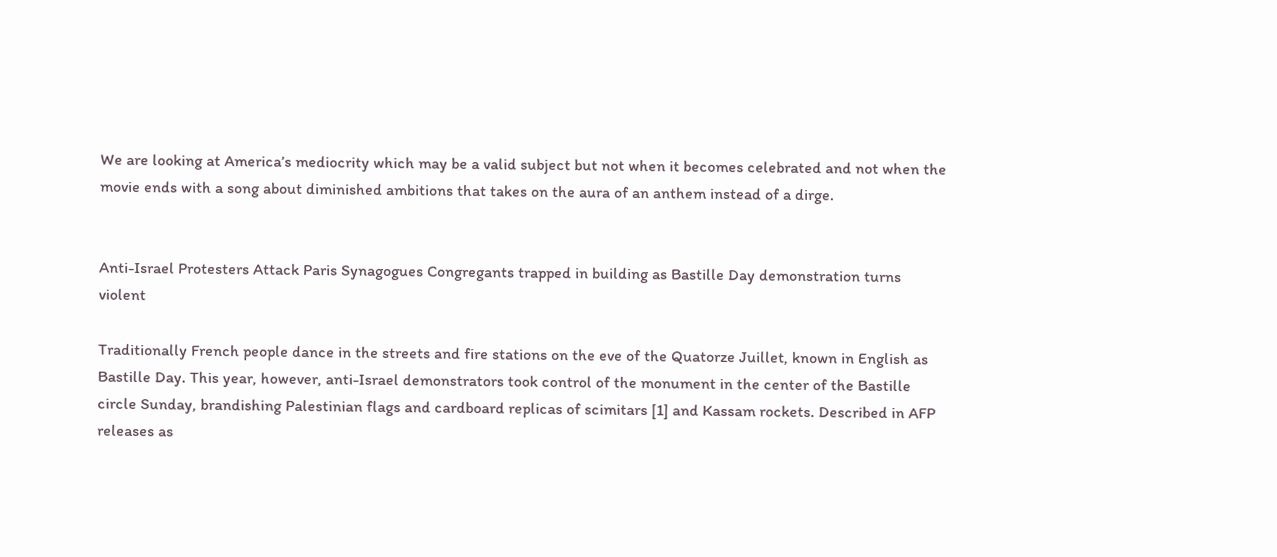We are looking at America’s mediocrity which may be a valid subject but not when it becomes celebrated and not when the movie ends with a song about diminished ambitions that takes on the aura of an anthem instead of a dirge.


Anti-Israel Protesters Attack Paris Synagogues Congregants trapped in building as Bastille Day demonstration turns violent

Traditionally French people dance in the streets and fire stations on the eve of the Quatorze Juillet, known in English as Bastille Day. This year, however, anti-Israel demonstrators took control of the monument in the center of the Bastille circle Sunday, brandishing Palestinian flags and cardboard replicas of scimitars [1] and Kassam rockets. Described in AFP releases as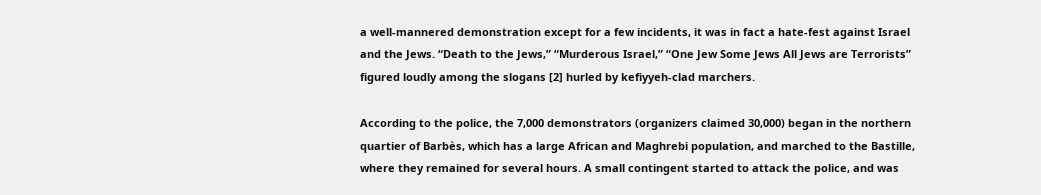a well-mannered demonstration except for a few incidents, it was in fact a hate-fest against Israel and the Jews. “Death to the Jews,” “Murderous Israel,” “One Jew Some Jews All Jews are Terrorists” figured loudly among the slogans [2] hurled by kefiyyeh-clad marchers.

According to the police, the 7,000 demonstrators (organizers claimed 30,000) began in the northern quartier of Barbès, which has a large African and Maghrebi population, and marched to the Bastille, where they remained for several hours. A small contingent started to attack the police, and was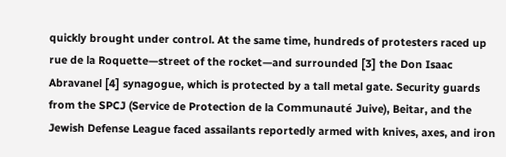quickly brought under control. At the same time, hundreds of protesters raced up rue de la Roquette—street of the rocket—and surrounded [3] the Don Isaac Abravanel [4] synagogue, which is protected by a tall metal gate. Security guards from the SPCJ (Service de Protection de la Communauté Juive), Beitar, and the Jewish Defense League faced assailants reportedly armed with knives, axes, and iron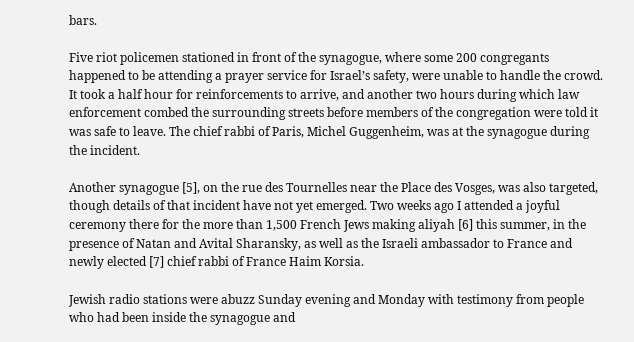bars.

Five riot policemen stationed in front of the synagogue, where some 200 congregants happened to be attending a prayer service for Israel’s safety, were unable to handle the crowd. It took a half hour for reinforcements to arrive, and another two hours during which law enforcement combed the surrounding streets before members of the congregation were told it was safe to leave. The chief rabbi of Paris, Michel Guggenheim, was at the synagogue during the incident.

Another synagogue [5], on the rue des Tournelles near the Place des Vosges, was also targeted, though details of that incident have not yet emerged. Two weeks ago I attended a joyful ceremony there for the more than 1,500 French Jews making aliyah [6] this summer, in the presence of Natan and Avital Sharansky, as well as the Israeli ambassador to France and newly elected [7] chief rabbi of France Haim Korsia.

Jewish radio stations were abuzz Sunday evening and Monday with testimony from people who had been inside the synagogue and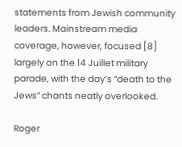statements from Jewish community leaders. Mainstream media coverage, however, focused [8] largely on the 14 Juillet military parade, with the day’s “death to the Jews” chants neatly overlooked.

Roger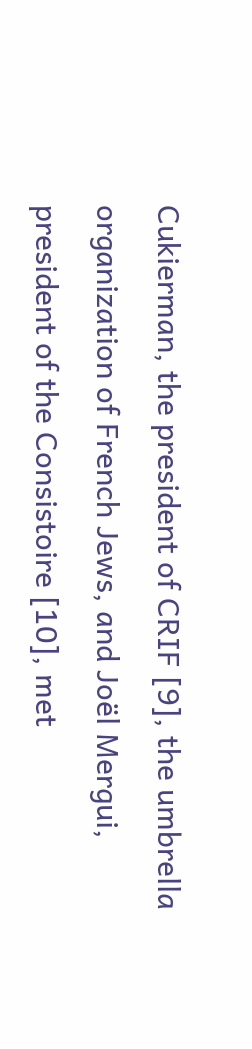Cukierman, the president of CRIF [9], the umbrella organization of French Jews, and Joël Mergui, president of the Consistoire [10], met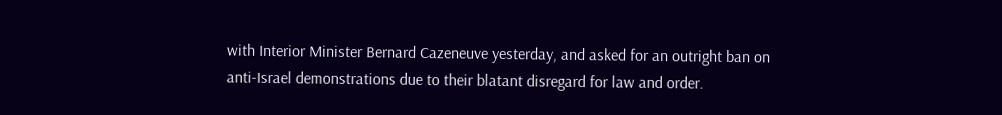with Interior Minister Bernard Cazeneuve yesterday, and asked for an outright ban on anti-Israel demonstrations due to their blatant disregard for law and order.